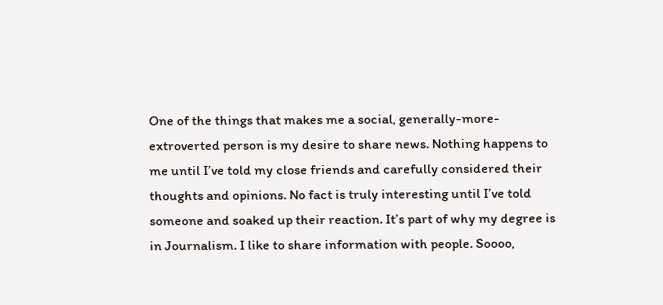One of the things that makes me a social, generally-more-extroverted person is my desire to share news. Nothing happens to me until I’ve told my close friends and carefully considered their thoughts and opinions. No fact is truly interesting until I’ve told someone and soaked up their reaction. It’s part of why my degree is in Journalism. I like to share information with people. Soooo,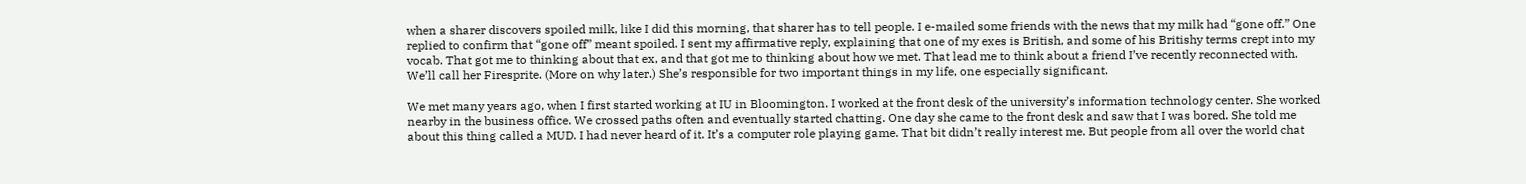when a sharer discovers spoiled milk, like I did this morning, that sharer has to tell people. I e-mailed some friends with the news that my milk had “gone off.” One replied to confirm that “gone off” meant spoiled. I sent my affirmative reply, explaining that one of my exes is British, and some of his Britishy terms crept into my vocab. That got me to thinking about that ex, and that got me to thinking about how we met. That lead me to think about a friend I’ve recently reconnected with. We’ll call her Firesprite. (More on why later.) She’s responsible for two important things in my life, one especially significant.

We met many years ago, when I first started working at IU in Bloomington. I worked at the front desk of the university’s information technology center. She worked nearby in the business office. We crossed paths often and eventually started chatting. One day she came to the front desk and saw that I was bored. She told me about this thing called a MUD. I had never heard of it. It’s a computer role playing game. That bit didn’t really interest me. But people from all over the world chat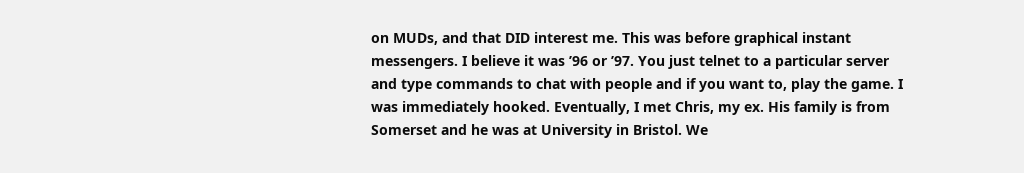on MUDs, and that DID interest me. This was before graphical instant messengers. I believe it was ’96 or ’97. You just telnet to a particular server and type commands to chat with people and if you want to, play the game. I was immediately hooked. Eventually, I met Chris, my ex. His family is from Somerset and he was at University in Bristol. We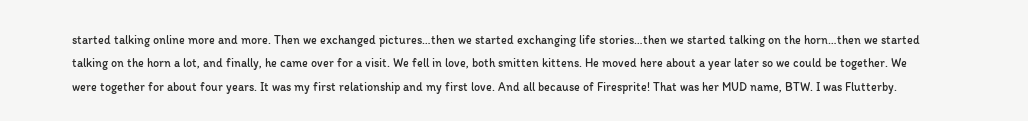started talking online more and more. Then we exchanged pictures…then we started exchanging life stories…then we started talking on the horn…then we started talking on the horn a lot, and finally, he came over for a visit. We fell in love, both smitten kittens. He moved here about a year later so we could be together. We were together for about four years. It was my first relationship and my first love. And all because of Firesprite! That was her MUD name, BTW. I was Flutterby.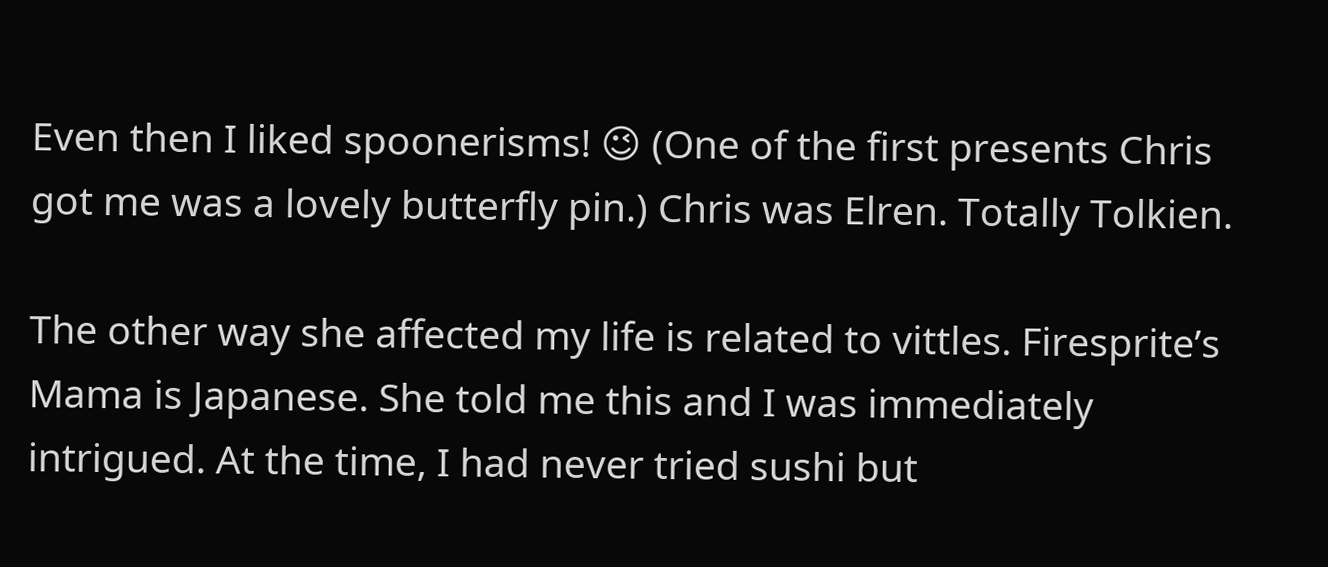Even then I liked spoonerisms! 😉 (One of the first presents Chris got me was a lovely butterfly pin.) Chris was Elren. Totally Tolkien.

The other way she affected my life is related to vittles. Firesprite’s Mama is Japanese. She told me this and I was immediately intrigued. At the time, I had never tried sushi but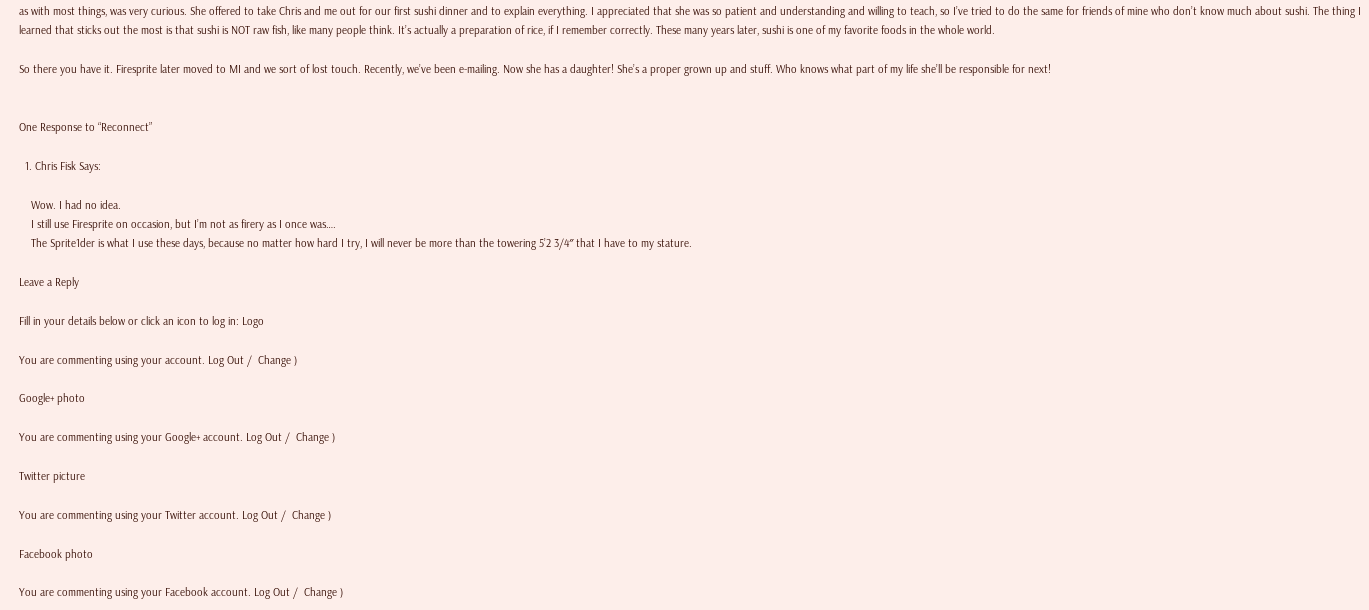as with most things, was very curious. She offered to take Chris and me out for our first sushi dinner and to explain everything. I appreciated that she was so patient and understanding and willing to teach, so I’ve tried to do the same for friends of mine who don’t know much about sushi. The thing I learned that sticks out the most is that sushi is NOT raw fish, like many people think. It’s actually a preparation of rice, if I remember correctly. These many years later, sushi is one of my favorite foods in the whole world.

So there you have it. Firesprite later moved to MI and we sort of lost touch. Recently, we’ve been e-mailing. Now she has a daughter! She’s a proper grown up and stuff. Who knows what part of my life she’ll be responsible for next!


One Response to “Reconnect”

  1. Chris Fisk Says:

    Wow. I had no idea.
    I still use Firesprite on occasion, but I’m not as firery as I once was….
    The Sprite1der is what I use these days, because no matter how hard I try, I will never be more than the towering 5’2 3/4″ that I have to my stature.

Leave a Reply

Fill in your details below or click an icon to log in: Logo

You are commenting using your account. Log Out /  Change )

Google+ photo

You are commenting using your Google+ account. Log Out /  Change )

Twitter picture

You are commenting using your Twitter account. Log Out /  Change )

Facebook photo

You are commenting using your Facebook account. Log Out /  Change )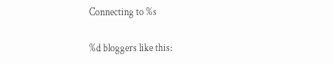Connecting to %s

%d bloggers like this: